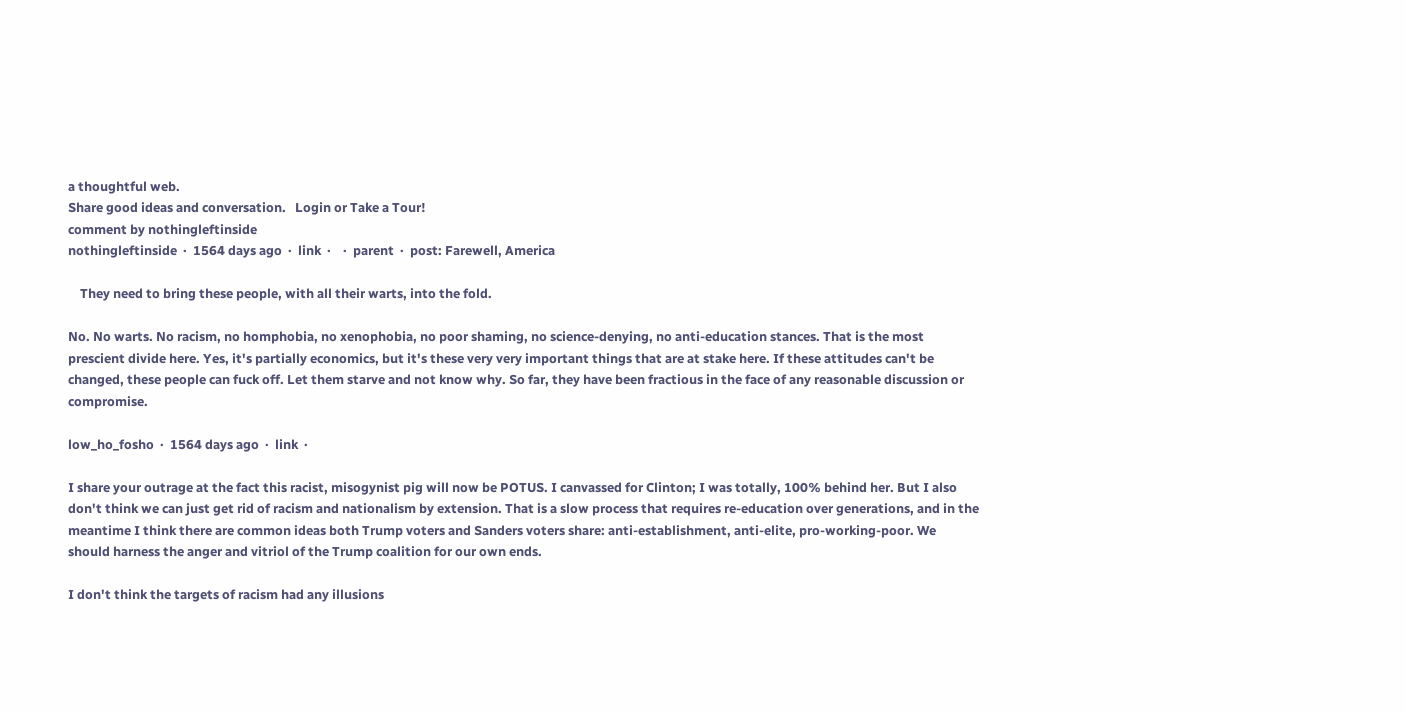a thoughtful web.
Share good ideas and conversation.   Login or Take a Tour!
comment by nothingleftinside
nothingleftinside  ·  1564 days ago  ·  link  ·    ·  parent  ·  post: Farewell, America

    They need to bring these people, with all their warts, into the fold.

No. No warts. No racism, no homphobia, no xenophobia, no poor shaming, no science-denying, no anti-education stances. That is the most prescient divide here. Yes, it's partially economics, but it's these very very important things that are at stake here. If these attitudes can't be changed, these people can fuck off. Let them starve and not know why. So far, they have been fractious in the face of any reasonable discussion or compromise.

low_ho_fosho  ·  1564 days ago  ·  link  ·

I share your outrage at the fact this racist, misogynist pig will now be POTUS. I canvassed for Clinton; I was totally, 100% behind her. But I also don't think we can just get rid of racism and nationalism by extension. That is a slow process that requires re-education over generations, and in the meantime I think there are common ideas both Trump voters and Sanders voters share: anti-establishment, anti-elite, pro-working-poor. We should harness the anger and vitriol of the Trump coalition for our own ends.

I don't think the targets of racism had any illusions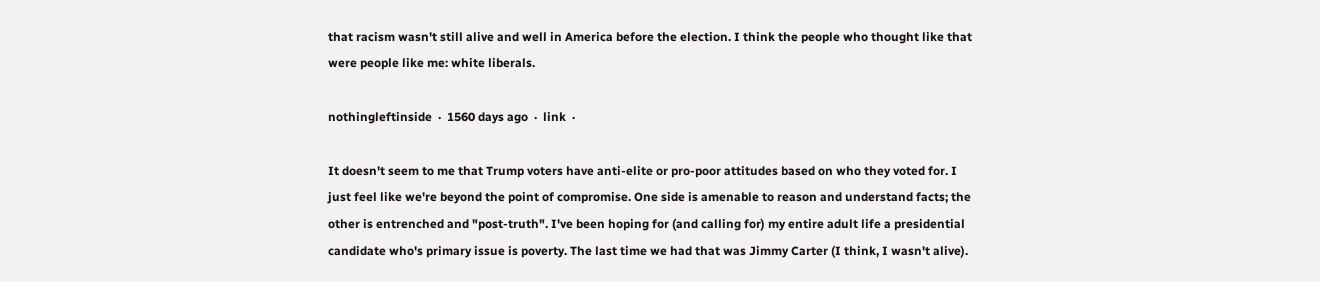that racism wasn't still alive and well in America before the election. I think the people who thought like that were people like me: white liberals.

nothingleftinside  ·  1560 days ago  ·  link  ·

It doesn't seem to me that Trump voters have anti-elite or pro-poor attitudes based on who they voted for. I just feel like we're beyond the point of compromise. One side is amenable to reason and understand facts; the other is entrenched and "post-truth". I've been hoping for (and calling for) my entire adult life a presidential candidate who's primary issue is poverty. The last time we had that was Jimmy Carter (I think, I wasn't alive).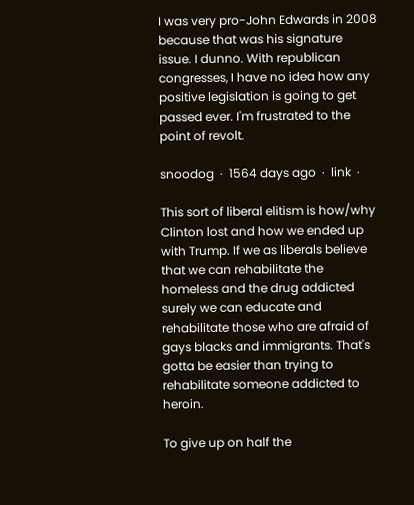I was very pro-John Edwards in 2008 because that was his signature issue. I dunno. With republican congresses, I have no idea how any positive legislation is going to get passed ever. I'm frustrated to the point of revolt.

snoodog  ·  1564 days ago  ·  link  ·

This sort of liberal elitism is how/why Clinton lost and how we ended up with Trump. If we as liberals believe that we can rehabilitate the homeless and the drug addicted surely we can educate and rehabilitate those who are afraid of gays blacks and immigrants. That's gotta be easier than trying to rehabilitate someone addicted to heroin.

To give up on half the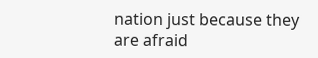nation just because they are afraid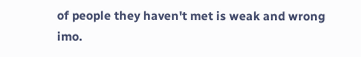of people they haven't met is weak and wrong imo.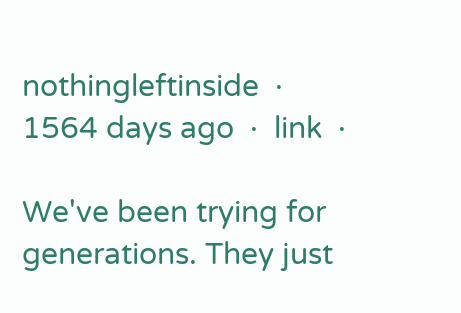nothingleftinside  ·  1564 days ago  ·  link  ·

We've been trying for generations. They just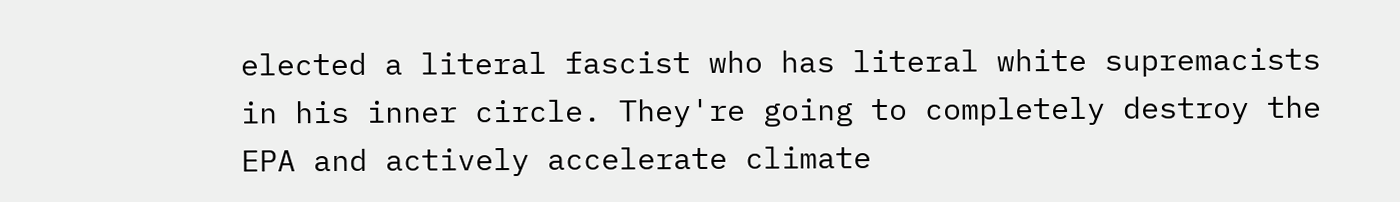elected a literal fascist who has literal white supremacists in his inner circle. They're going to completely destroy the EPA and actively accelerate climate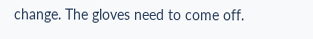change. The gloves need to come off.